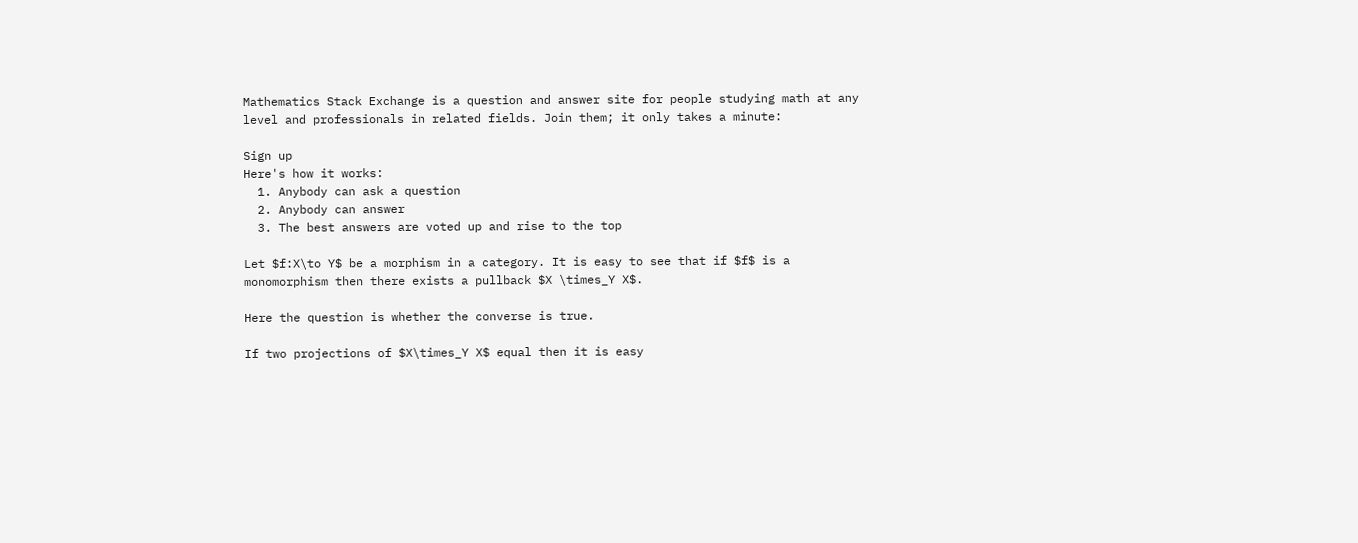Mathematics Stack Exchange is a question and answer site for people studying math at any level and professionals in related fields. Join them; it only takes a minute:

Sign up
Here's how it works:
  1. Anybody can ask a question
  2. Anybody can answer
  3. The best answers are voted up and rise to the top

Let $f:X\to Y$ be a morphism in a category. It is easy to see that if $f$ is a monomorphism then there exists a pullback $X \times_Y X$.

Here the question is whether the converse is true.

If two projections of $X\times_Y X$ equal then it is easy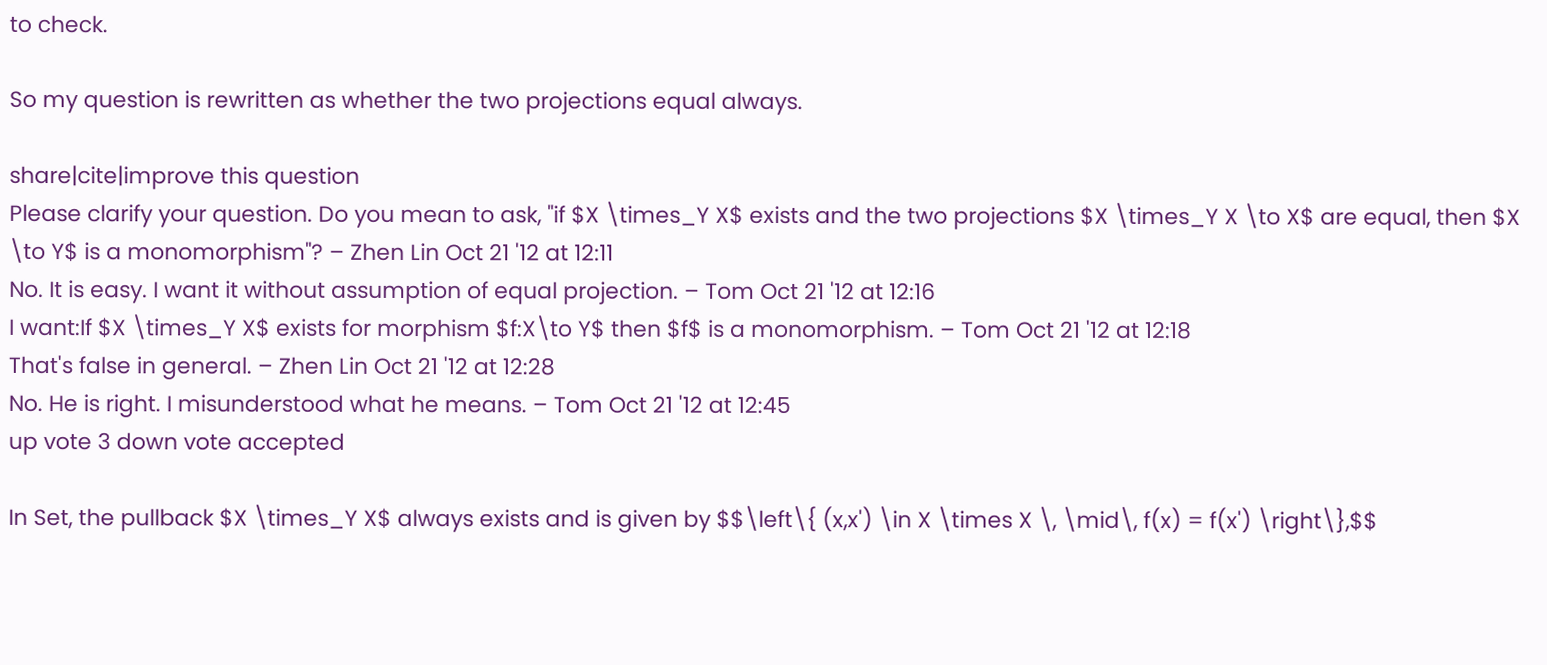to check.

So my question is rewritten as whether the two projections equal always.

share|cite|improve this question
Please clarify your question. Do you mean to ask, "if $X \times_Y X$ exists and the two projections $X \times_Y X \to X$ are equal, then $X \to Y$ is a monomorphism"? – Zhen Lin Oct 21 '12 at 12:11
No. It is easy. I want it without assumption of equal projection. – Tom Oct 21 '12 at 12:16
I want:If $X \times_Y X$ exists for morphism $f:X\to Y$ then $f$ is a monomorphism. – Tom Oct 21 '12 at 12:18
That's false in general. – Zhen Lin Oct 21 '12 at 12:28
No. He is right. I misunderstood what he means. – Tom Oct 21 '12 at 12:45
up vote 3 down vote accepted

In Set, the pullback $X \times_Y X$ always exists and is given by $$\left\{ (x,x') \in X \times X \, \mid\, f(x) = f(x') \right\},$$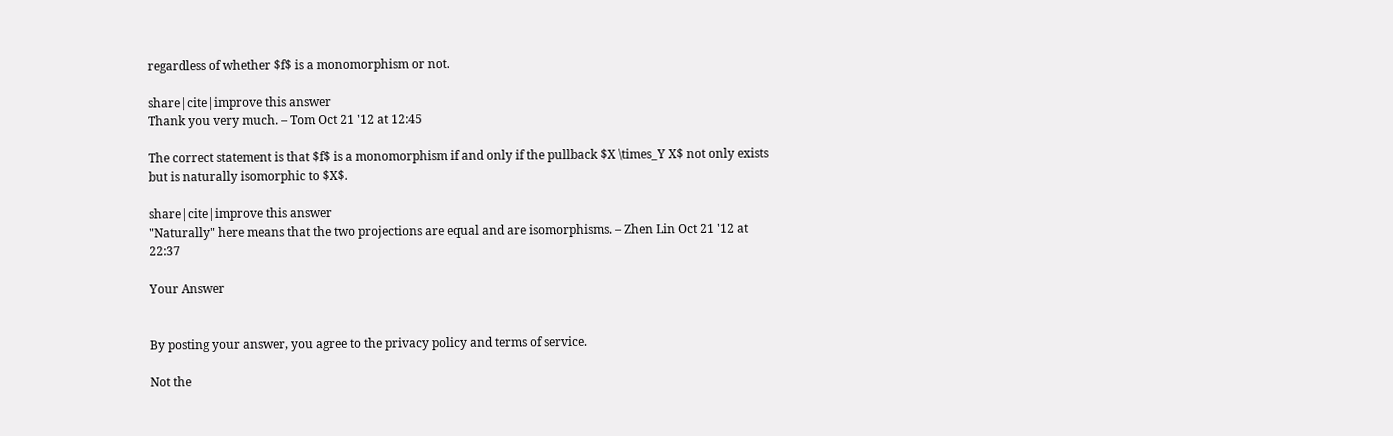regardless of whether $f$ is a monomorphism or not.

share|cite|improve this answer
Thank you very much. – Tom Oct 21 '12 at 12:45

The correct statement is that $f$ is a monomorphism if and only if the pullback $X \times_Y X$ not only exists but is naturally isomorphic to $X$.

share|cite|improve this answer
"Naturally" here means that the two projections are equal and are isomorphisms. – Zhen Lin Oct 21 '12 at 22:37

Your Answer


By posting your answer, you agree to the privacy policy and terms of service.

Not the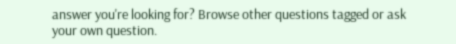answer you're looking for? Browse other questions tagged or ask your own question.